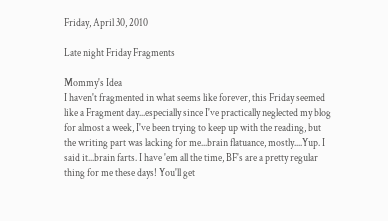Friday, April 30, 2010

Late night Friday Fragments

Mommy's Idea
I haven't fragmented in what seems like forever, this Friday seemed like a Fragment day...especially since I've practically neglected my blog for almost a week, I've been trying to keep up with the reading, but the writing part was lacking for me...brain flatuance, mostly....Yup. I said it...brain farts. I have 'em all the time, BF's are a pretty regular thing for me these days! You'll get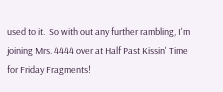used to it.  So with out any further rambling, I'm joining Mrs. 4444 over at Half Past Kissin' Time for Friday Fragments!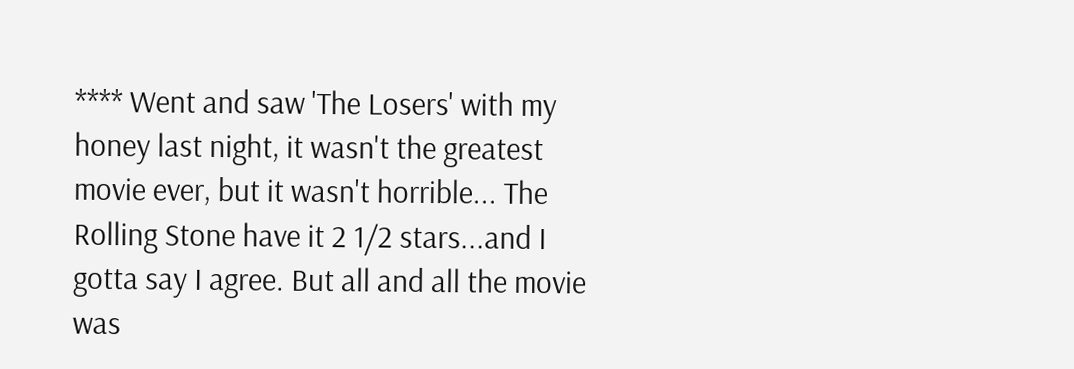**** Went and saw 'The Losers' with my honey last night, it wasn't the greatest movie ever, but it wasn't horrible... The Rolling Stone have it 2 1/2 stars...and I gotta say I agree. But all and all the movie was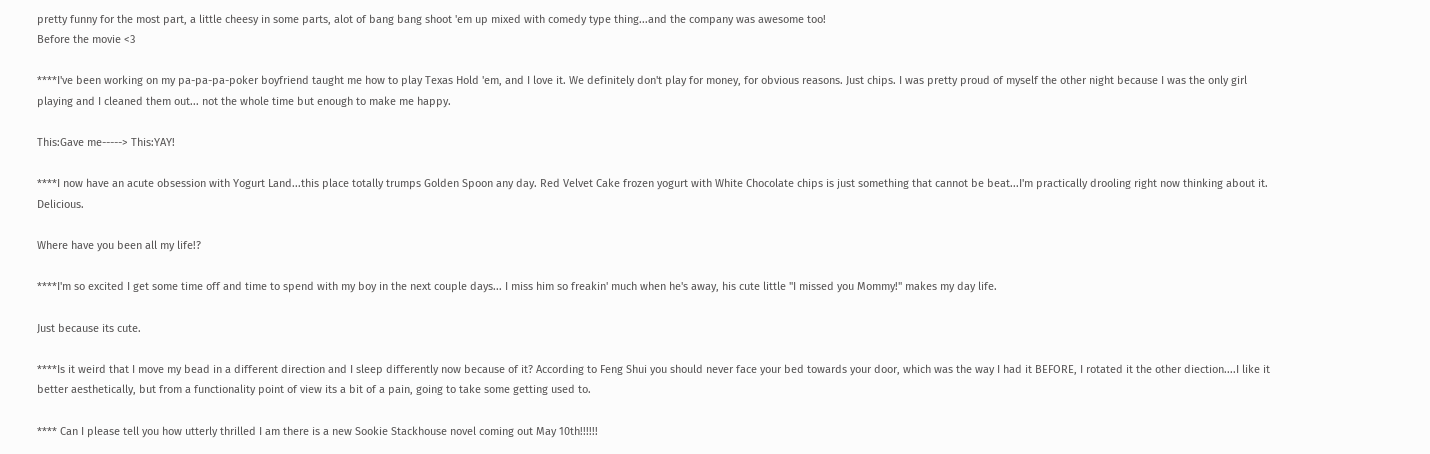pretty funny for the most part, a little cheesy in some parts, alot of bang bang shoot 'em up mixed with comedy type thing...and the company was awesome too!
Before the movie <3

****I've been working on my pa-pa-pa-poker boyfriend taught me how to play Texas Hold 'em, and I love it. We definitely don't play for money, for obvious reasons. Just chips. I was pretty proud of myself the other night because I was the only girl playing and I cleaned them out... not the whole time but enough to make me happy.

This:Gave me-----> This:YAY!

****I now have an acute obsession with Yogurt Land...this place totally trumps Golden Spoon any day. Red Velvet Cake frozen yogurt with White Chocolate chips is just something that cannot be beat...I'm practically drooling right now thinking about it. Delicious.

Where have you been all my life!?

****I'm so excited I get some time off and time to spend with my boy in the next couple days... I miss him so freakin' much when he's away, his cute little "I missed you Mommy!" makes my day life.

Just because its cute.

****Is it weird that I move my bead in a different direction and I sleep differently now because of it? According to Feng Shui you should never face your bed towards your door, which was the way I had it BEFORE, I rotated it the other diection....I like it better aesthetically, but from a functionality point of view its a bit of a pain, going to take some getting used to.

**** Can I please tell you how utterly thrilled I am there is a new Sookie Stackhouse novel coming out May 10th!!!!!!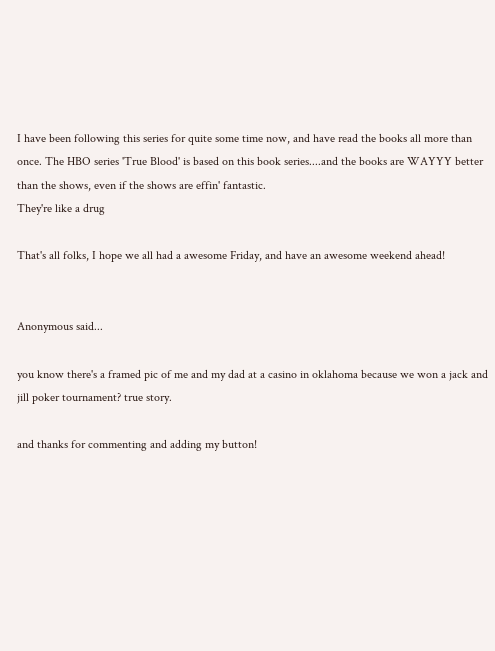I have been following this series for quite some time now, and have read the books all more than once. The HBO series 'True Blood' is based on this book series....and the books are WAYYY better than the shows, even if the shows are effin' fantastic.
They're like a drug

That's all folks, I hope we all had a awesome Friday, and have an awesome weekend ahead!


Anonymous said...

you know there's a framed pic of me and my dad at a casino in oklahoma because we won a jack and jill poker tournament? true story.

and thanks for commenting and adding my button!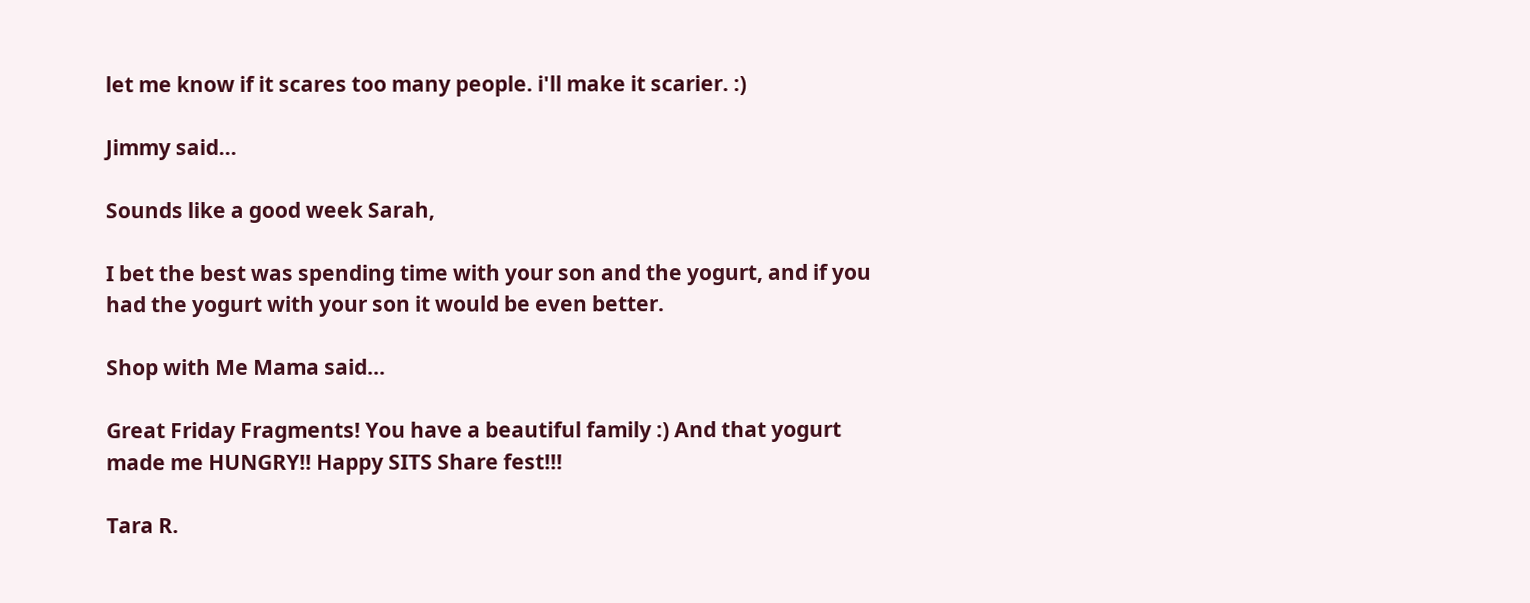let me know if it scares too many people. i'll make it scarier. :)

Jimmy said...

Sounds like a good week Sarah,

I bet the best was spending time with your son and the yogurt, and if you had the yogurt with your son it would be even better.

Shop with Me Mama said...

Great Friday Fragments! You have a beautiful family :) And that yogurt made me HUNGRY!! Happy SITS Share fest!!!

Tara R.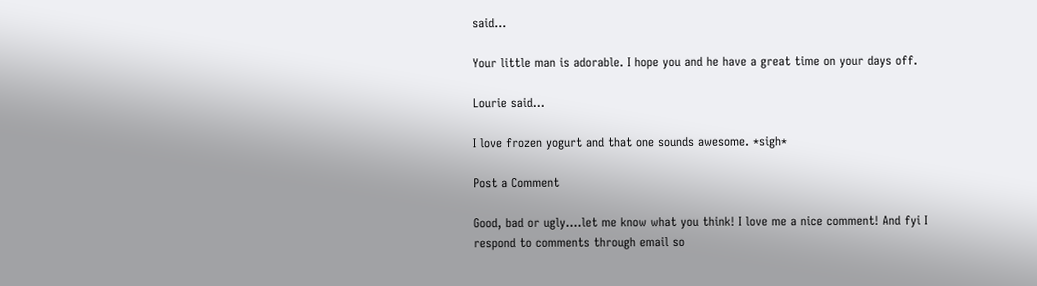said...

Your little man is adorable. I hope you and he have a great time on your days off.

Lourie said...

I love frozen yogurt and that one sounds awesome. *sigh*

Post a Comment

Good, bad or ugly....let me know what you think! I love me a nice comment! And fyi I respond to comments through email so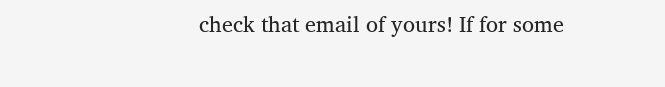check that email of yours! If for some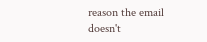reason the email doesn't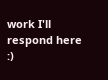work I'll respond here :)